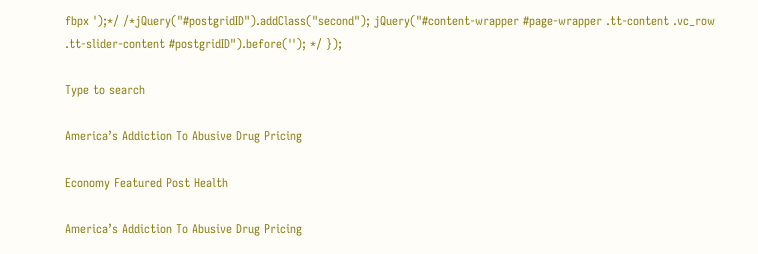fbpx ');*/ /*jQuery("#postgridID").addClass("second"); jQuery("#content-wrapper #page-wrapper .tt-content .vc_row .tt-slider-content #postgridID").before(''); */ });

Type to search

America’s Addiction To Abusive Drug Pricing

Economy Featured Post Health

America’s Addiction To Abusive Drug Pricing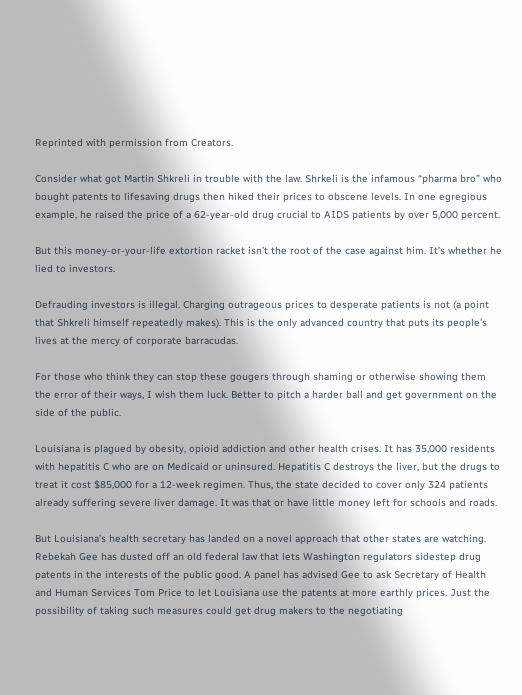Reprinted with permission from Creators.

Consider what got Martin Shkreli in trouble with the law. Shrkeli is the infamous “pharma bro” who bought patents to lifesaving drugs then hiked their prices to obscene levels. In one egregious example, he raised the price of a 62-year-old drug crucial to AIDS patients by over 5,000 percent.

But this money-or-your-life extortion racket isn’t the root of the case against him. It’s whether he lied to investors.

Defrauding investors is illegal. Charging outrageous prices to desperate patients is not (a point that Shkreli himself repeatedly makes). This is the only advanced country that puts its people’s lives at the mercy of corporate barracudas.

For those who think they can stop these gougers through shaming or otherwise showing them the error of their ways, I wish them luck. Better to pitch a harder ball and get government on the side of the public.

Louisiana is plagued by obesity, opioid addiction and other health crises. It has 35,000 residents with hepatitis C who are on Medicaid or uninsured. Hepatitis C destroys the liver, but the drugs to treat it cost $85,000 for a 12-week regimen. Thus, the state decided to cover only 324 patients already suffering severe liver damage. It was that or have little money left for schools and roads.

But Louisiana’s health secretary has landed on a novel approach that other states are watching. Rebekah Gee has dusted off an old federal law that lets Washington regulators sidestep drug patents in the interests of the public good. A panel has advised Gee to ask Secretary of Health and Human Services Tom Price to let Louisiana use the patents at more earthly prices. Just the possibility of taking such measures could get drug makers to the negotiating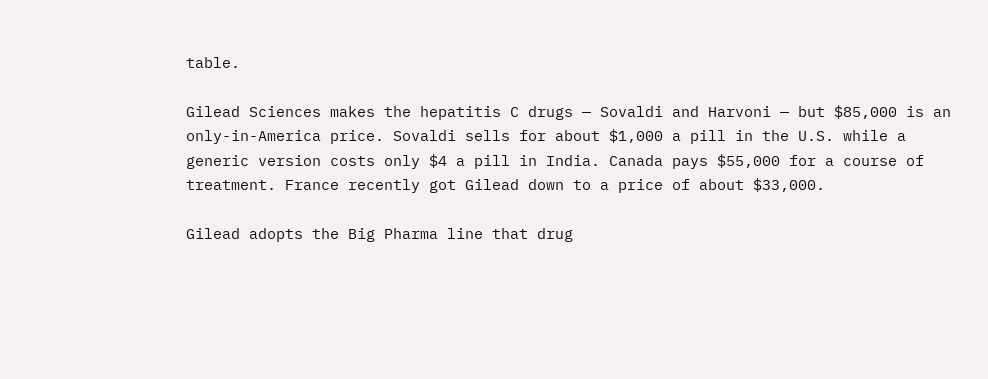table.

Gilead Sciences makes the hepatitis C drugs — Sovaldi and Harvoni — but $85,000 is an only-in-America price. Sovaldi sells for about $1,000 a pill in the U.S. while a generic version costs only $4 a pill in India. Canada pays $55,000 for a course of treatment. France recently got Gilead down to a price of about $33,000.

Gilead adopts the Big Pharma line that drug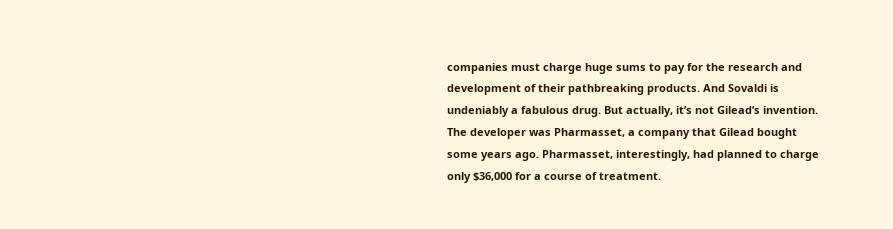companies must charge huge sums to pay for the research and development of their pathbreaking products. And Sovaldi is undeniably a fabulous drug. But actually, it’s not Gilead’s invention. The developer was Pharmasset, a company that Gilead bought some years ago. Pharmasset, interestingly, had planned to charge only $36,000 for a course of treatment.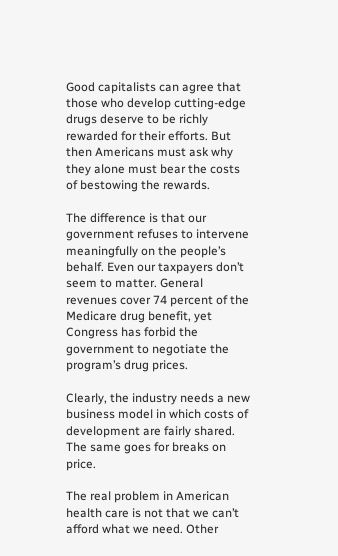Good capitalists can agree that those who develop cutting-edge drugs deserve to be richly rewarded for their efforts. But then Americans must ask why they alone must bear the costs of bestowing the rewards.

The difference is that our government refuses to intervene meaningfully on the people’s behalf. Even our taxpayers don’t seem to matter. General revenues cover 74 percent of the Medicare drug benefit, yet Congress has forbid the government to negotiate the program’s drug prices.

Clearly, the industry needs a new business model in which costs of development are fairly shared. The same goes for breaks on price.

The real problem in American health care is not that we can’t afford what we need. Other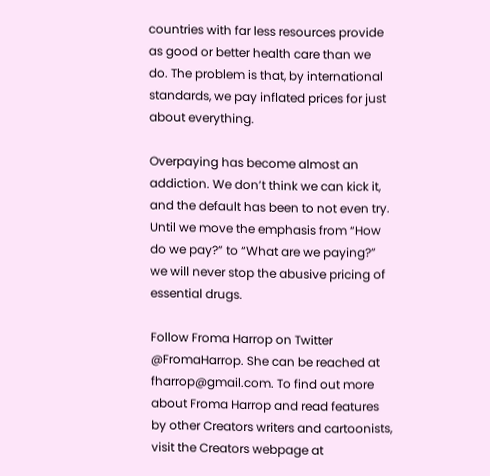countries with far less resources provide as good or better health care than we do. The problem is that, by international standards, we pay inflated prices for just about everything.

Overpaying has become almost an addiction. We don’t think we can kick it, and the default has been to not even try. Until we move the emphasis from “How do we pay?” to “What are we paying?” we will never stop the abusive pricing of essential drugs.

Follow Froma Harrop on Twitter @FromaHarrop. She can be reached at fharrop@gmail.com. To find out more about Froma Harrop and read features by other Creators writers and cartoonists, visit the Creators webpage at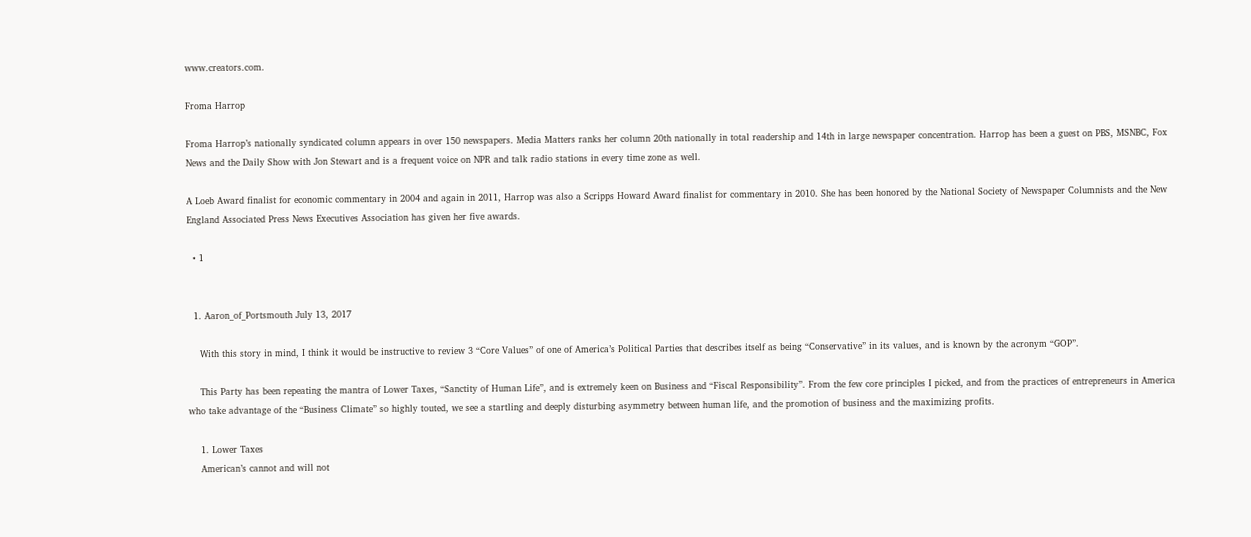www.creators.com.

Froma Harrop

Froma Harrop’s nationally syndicated column appears in over 150 newspapers. Media Matters ranks her column 20th nationally in total readership and 14th in large newspaper concentration. Harrop has been a guest on PBS, MSNBC, Fox News and the Daily Show with Jon Stewart and is a frequent voice on NPR and talk radio stations in every time zone as well.

A Loeb Award finalist for economic commentary in 2004 and again in 2011, Harrop was also a Scripps Howard Award finalist for commentary in 2010. She has been honored by the National Society of Newspaper Columnists and the New England Associated Press News Executives Association has given her five awards.

  • 1


  1. Aaron_of_Portsmouth July 13, 2017

    With this story in mind, I think it would be instructive to review 3 “Core Values” of one of America’s Political Parties that describes itself as being “Conservative” in its values, and is known by the acronym “GOP”.

    This Party has been repeating the mantra of Lower Taxes, “Sanctity of Human Life”, and is extremely keen on Business and “Fiscal Responsibility”. From the few core principles I picked, and from the practices of entrepreneurs in America who take advantage of the “Business Climate” so highly touted, we see a startling and deeply disturbing asymmetry between human life, and the promotion of business and the maximizing profits.

    1. Lower Taxes
    American’s cannot and will not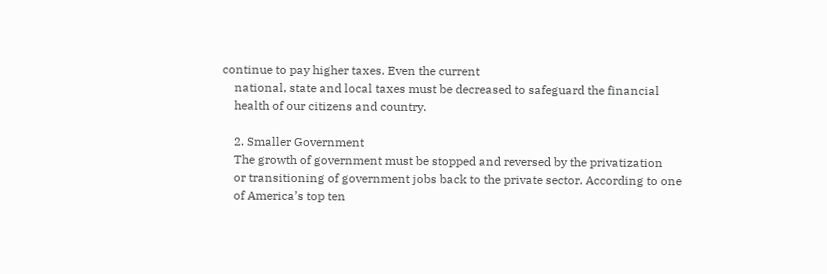continue to pay higher taxes. Even the current
    national, state and local taxes must be decreased to safeguard the financial
    health of our citizens and country.

    2. Smaller Government
    The growth of government must be stopped and reversed by the privatization
    or transitioning of government jobs back to the private sector. According to one
    of America’s top ten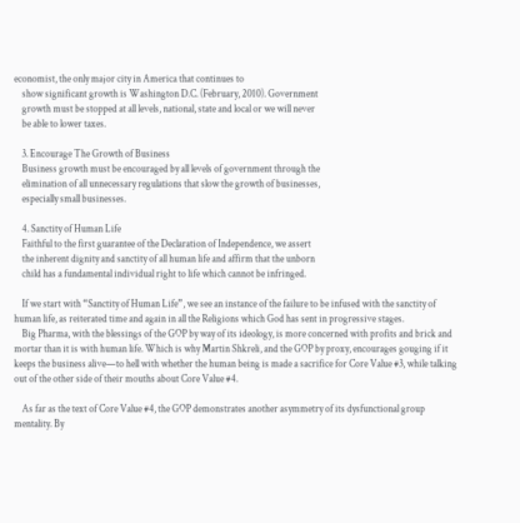economist, the only major city in America that continues to
    show significant growth is Washington D.C. (February, 2010). Government
    growth must be stopped at all levels, national, state and local or we will never
    be able to lower taxes.

    3. Encourage The Growth of Business
    Business growth must be encouraged by all levels of government through the
    elimination of all unnecessary regulations that slow the growth of businesses,
    especially small businesses.

    4. Sanctity of Human Life
    Faithful to the first guarantee of the Declaration of Independence, we assert
    the inherent dignity and sanctity of all human life and affirm that the unborn
    child has a fundamental individual right to life which cannot be infringed.

    If we start with “Sanctity of Human Life”, we see an instance of the failure to be infused with the sanctity of human life, as reiterated time and again in all the Religions which God has sent in progressive stages.
    Big Pharma, with the blessings of the GOP by way of its ideology, is more concerned with profits and brick and mortar than it is with human life. Which is why Martin Shkreli, and the GOP by proxy, encourages gouging if it keeps the business alive—to hell with whether the human being is made a sacrifice for Core Value #3, while talking out of the other side of their mouths about Core Value #4.

    As far as the text of Core Value #4, the GOP demonstrates another asymmetry of its dysfunctional group mentality. By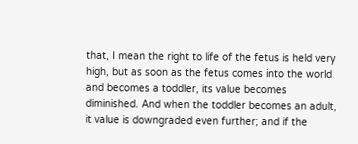that, I mean the right to life of the fetus is held very high, but as soon as the fetus comes into the world and becomes a toddler, its value becomes diminished. And when the toddler becomes an adult, it value is downgraded even further; and if the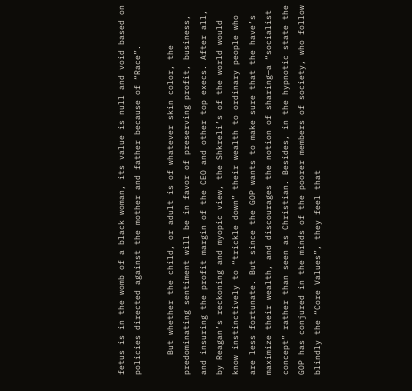fetus is in the womb of a black woman, its value is null and void based on policies directed against the mother and father because of “Race”.

    But whether the child, or adult is of whatever skin color, the predominating sentiment will be in favor of preserving profit, business, and insuring the profit margin of the CEO and other top execs. After all, by Reagan’s reckoning and myopic view, the Shkreli’s of the world would know instinctively to “trickle down” their wealth to ordinary people who are less fortunate. But since the GOP wants to make sure that the have’s maximize their wealth, and discourages the notion of sharing—a “socialist concept” rather than seen as Christian. Besides, in the hypnotic state the GOP has conjured in the minds of the poorer members of society, who follow blindly the “Core Values”, they feel that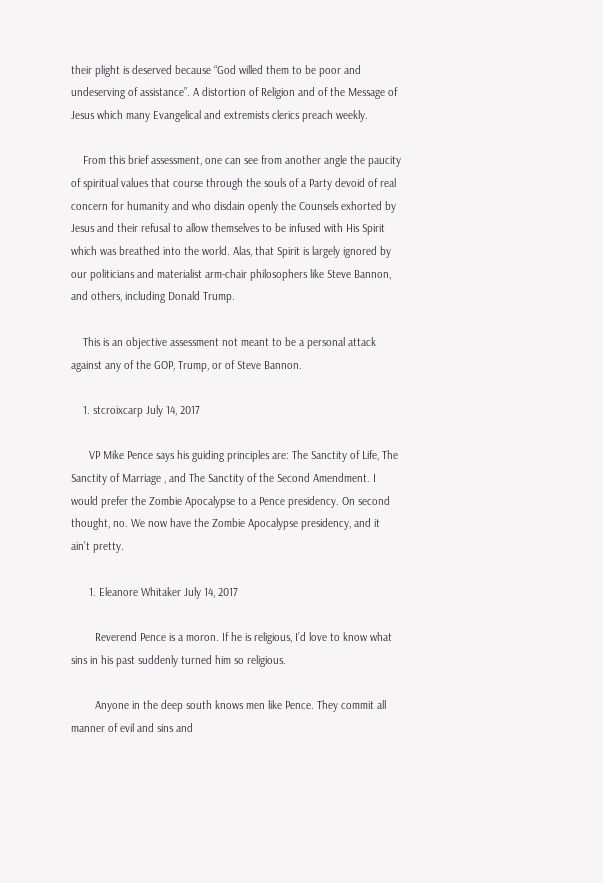their plight is deserved because “God willed them to be poor and undeserving of assistance”. A distortion of Religion and of the Message of Jesus which many Evangelical and extremists clerics preach weekly.

    From this brief assessment, one can see from another angle the paucity of spiritual values that course through the souls of a Party devoid of real concern for humanity and who disdain openly the Counsels exhorted by Jesus and their refusal to allow themselves to be infused with His Spirit which was breathed into the world. Alas, that Spirit is largely ignored by our politicians and materialist arm-chair philosophers like Steve Bannon, and others, including Donald Trump.

    This is an objective assessment not meant to be a personal attack against any of the GOP, Trump, or of Steve Bannon.

    1. stcroixcarp July 14, 2017

      VP Mike Pence says his guiding principles are: The Sanctity of Life, The Sanctity of Marriage , and The Sanctity of the Second Amendment. I would prefer the Zombie Apocalypse to a Pence presidency. On second thought, no. We now have the Zombie Apocalypse presidency, and it ain’t pretty.

      1. Eleanore Whitaker July 14, 2017

        Reverend Pence is a moron. If he is religious, I’d love to know what sins in his past suddenly turned him so religious.

        Anyone in the deep south knows men like Pence. They commit all manner of evil and sins and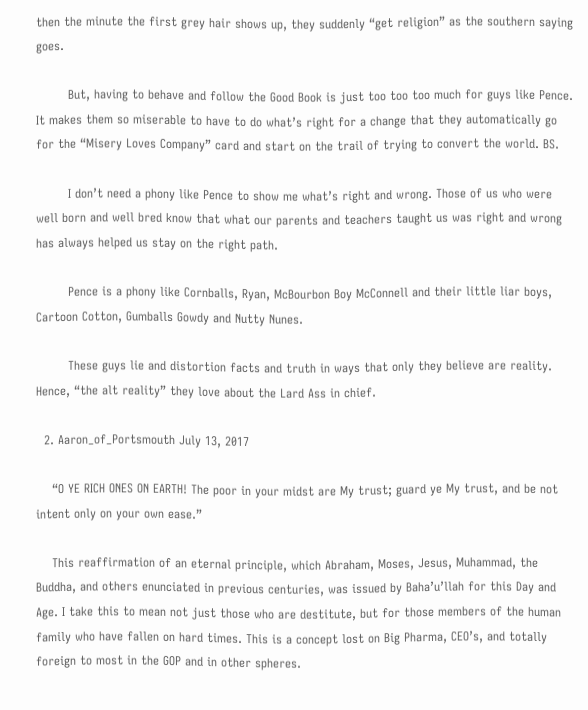then the minute the first grey hair shows up, they suddenly “get religion” as the southern saying goes.

        But, having to behave and follow the Good Book is just too too too much for guys like Pence. It makes them so miserable to have to do what’s right for a change that they automatically go for the “Misery Loves Company” card and start on the trail of trying to convert the world. BS.

        I don’t need a phony like Pence to show me what’s right and wrong. Those of us who were well born and well bred know that what our parents and teachers taught us was right and wrong has always helped us stay on the right path.

        Pence is a phony like Cornballs, Ryan, McBourbon Boy McConnell and their little liar boys, Cartoon Cotton, Gumballs Gowdy and Nutty Nunes.

        These guys lie and distortion facts and truth in ways that only they believe are reality. Hence, “the alt reality” they love about the Lard Ass in chief.

  2. Aaron_of_Portsmouth July 13, 2017

    “O YE RICH ONES ON EARTH! The poor in your midst are My trust; guard ye My trust, and be not intent only on your own ease.”

    This reaffirmation of an eternal principle, which Abraham, Moses, Jesus, Muhammad, the Buddha, and others enunciated in previous centuries, was issued by Baha’u’llah for this Day and Age. I take this to mean not just those who are destitute, but for those members of the human family who have fallen on hard times. This is a concept lost on Big Pharma, CEO’s, and totally foreign to most in the GOP and in other spheres.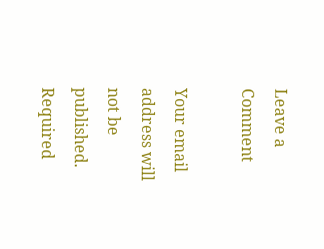Leave a Comment

Your email address will not be published. Required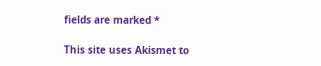fields are marked *

This site uses Akismet to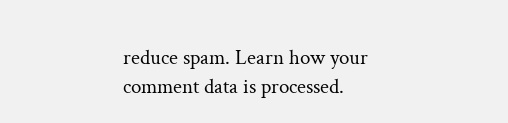reduce spam. Learn how your comment data is processed.